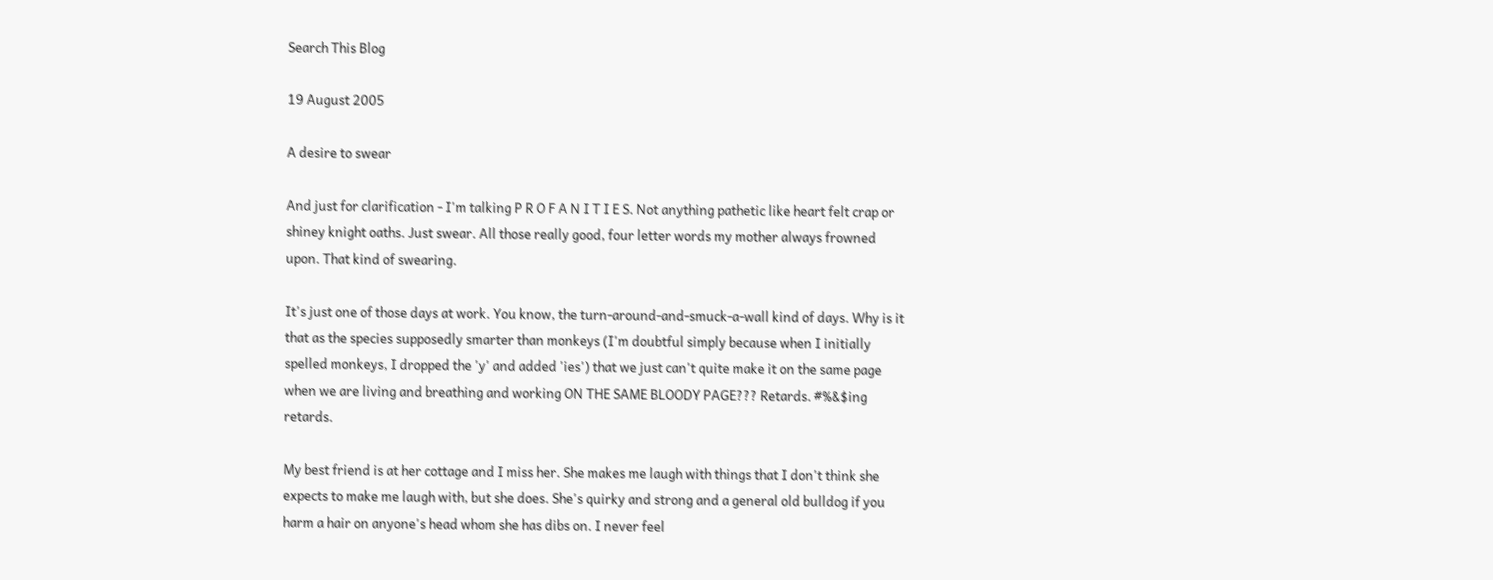Search This Blog

19 August 2005

A desire to swear

And just for clarification - I'm talking P R O F A N I T I E S. Not anything pathetic like heart felt crap or shiney knight oaths. Just swear. All those really good, four letter words my mother always frowned upon. That kind of swearing.

It's just one of those days at work. You know, the turn-around-and-smuck-a-wall kind of days. Why is it that as the species supposedly smarter than monkeys (I'm doubtful simply because when I initially spelled monkeys, I dropped the 'y' and added 'ies') that we just can't quite make it on the same page when we are living and breathing and working ON THE SAME BLOODY PAGE??? Retards. #%&$ing retards.

My best friend is at her cottage and I miss her. She makes me laugh with things that I don't think she expects to make me laugh with, but she does. She's quirky and strong and a general old bulldog if you harm a hair on anyone's head whom she has dibs on. I never feel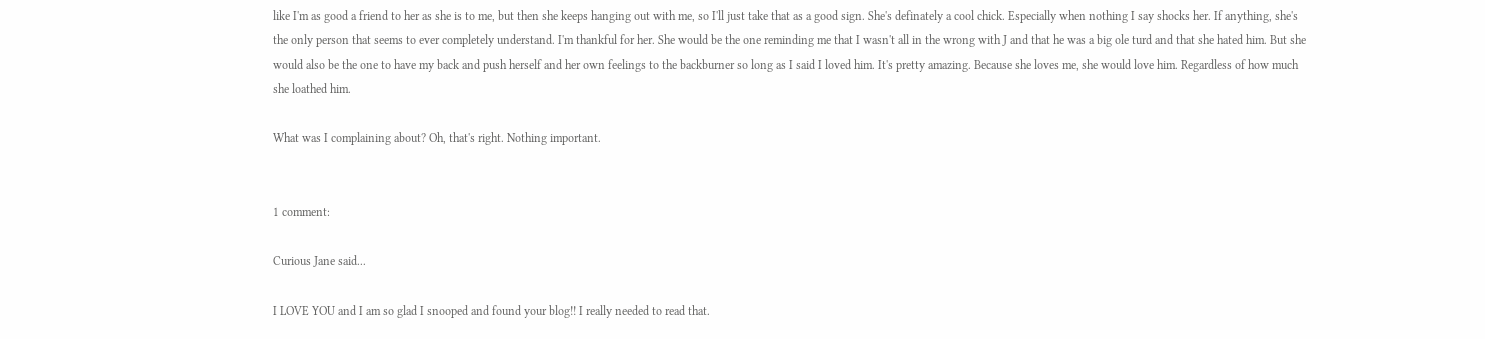like I'm as good a friend to her as she is to me, but then she keeps hanging out with me, so I'll just take that as a good sign. She's definately a cool chick. Especially when nothing I say shocks her. If anything, she's the only person that seems to ever completely understand. I'm thankful for her. She would be the one reminding me that I wasn't all in the wrong with J and that he was a big ole turd and that she hated him. But she would also be the one to have my back and push herself and her own feelings to the backburner so long as I said I loved him. It's pretty amazing. Because she loves me, she would love him. Regardless of how much she loathed him.

What was I complaining about? Oh, that's right. Nothing important.


1 comment:

Curious Jane said...

I LOVE YOU and I am so glad I snooped and found your blog!! I really needed to read that.